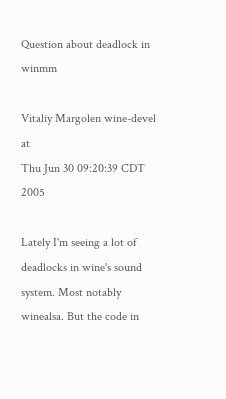Question about deadlock in winmm

Vitaliy Margolen wine-devel at
Thu Jun 30 09:20:39 CDT 2005

Lately I'm seeing a lot of deadlocks in wine's sound system. Most notably
winealsa. But the code in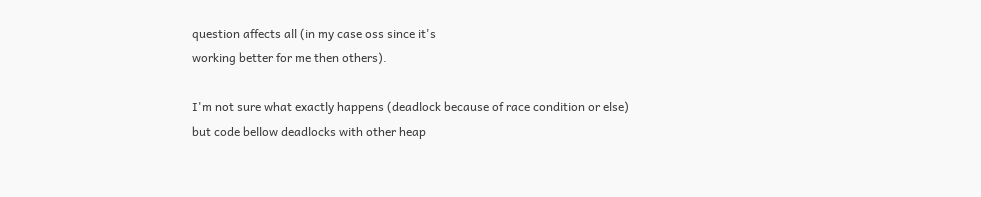question affects all (in my case oss since it's
working better for me then others).

I'm not sure what exactly happens (deadlock because of race condition or else)
but code bellow deadlocks with other heap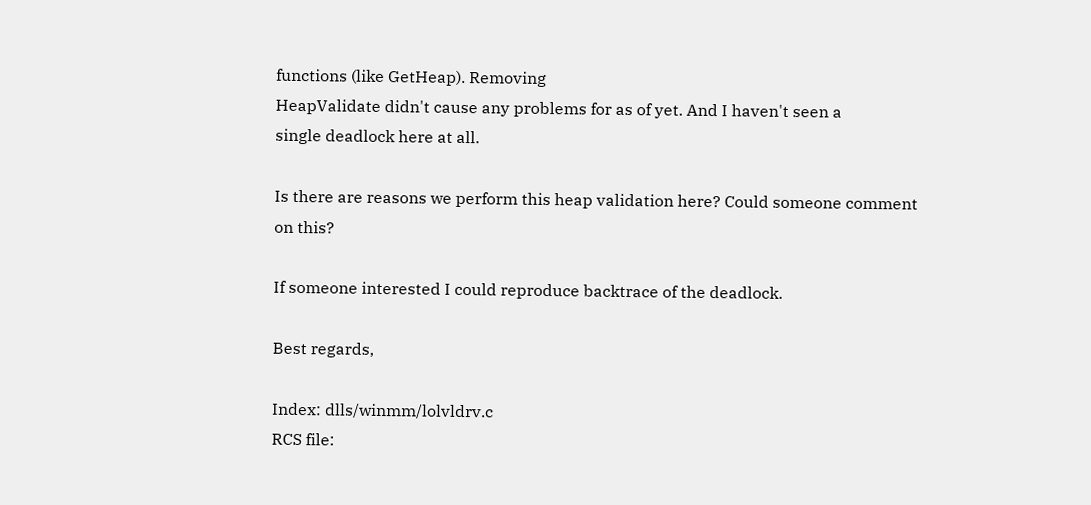functions (like GetHeap). Removing
HeapValidate didn't cause any problems for as of yet. And I haven't seen a
single deadlock here at all.

Is there are reasons we perform this heap validation here? Could someone comment
on this?

If someone interested I could reproduce backtrace of the deadlock.

Best regards,

Index: dlls/winmm/lolvldrv.c
RCS file: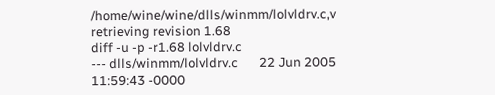/home/wine/wine/dlls/winmm/lolvldrv.c,v
retrieving revision 1.68
diff -u -p -r1.68 lolvldrv.c
--- dlls/winmm/lolvldrv.c       22 Jun 2005 11:59:43 -0000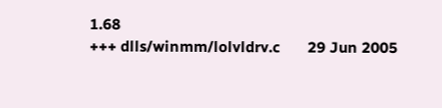1.68
+++ dlls/winmm/lolvldrv.c       29 Jun 2005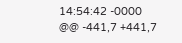14:54:42 -0000
@@ -441,7 +441,7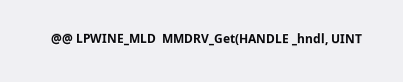@@ LPWINE_MLD  MMDRV_Get(HANDLE _hndl, UINT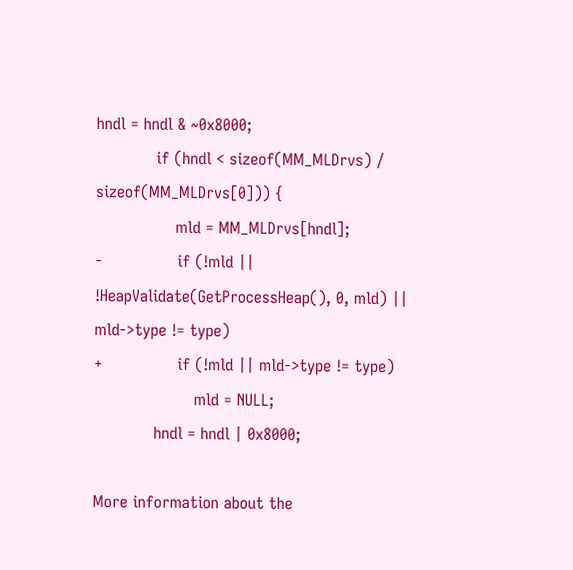hndl = hndl & ~0x8000;
            if (hndl < sizeof(MM_MLDrvs) / sizeof(MM_MLDrvs[0])) {
                mld = MM_MLDrvs[hndl];
-               if (!mld || !HeapValidate(GetProcessHeap(), 0, mld) || mld->type != type)
+               if (!mld || mld->type != type)
                    mld = NULL;
            hndl = hndl | 0x8000;

More information about the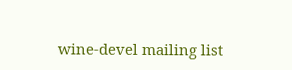wine-devel mailing list